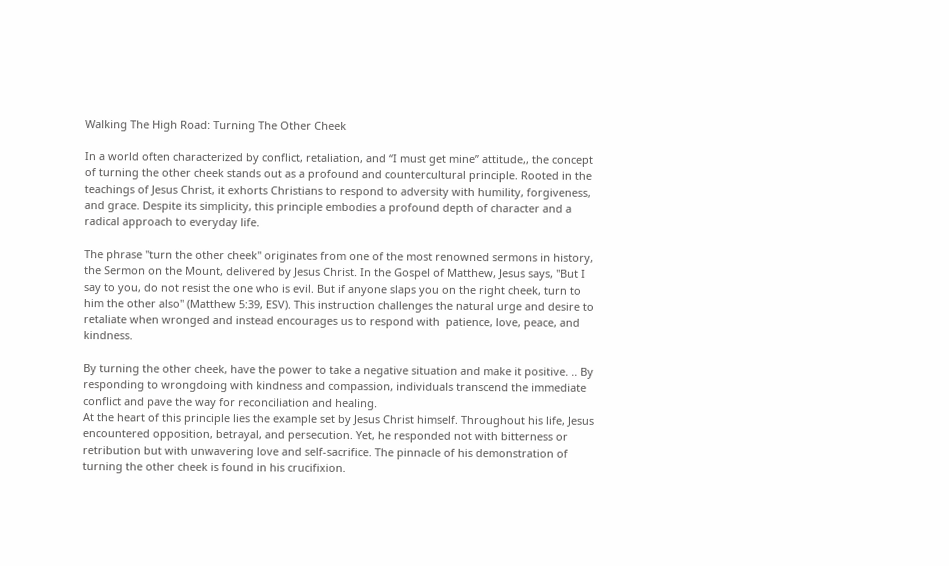Walking The High Road: Turning The Other Cheek

In a world often characterized by conflict, retaliation, and “I must get mine” attitude,, the concept of turning the other cheek stands out as a profound and countercultural principle. Rooted in the teachings of Jesus Christ, it exhorts Christians to respond to adversity with humility, forgiveness, and grace. Despite its simplicity, this principle embodies a profound depth of character and a radical approach to everyday life.

The phrase "turn the other cheek" originates from one of the most renowned sermons in history, the Sermon on the Mount, delivered by Jesus Christ. In the Gospel of Matthew, Jesus says, "But I say to you, do not resist the one who is evil. But if anyone slaps you on the right cheek, turn to him the other also" (Matthew 5:39, ESV). This instruction challenges the natural urge and desire to retaliate when wronged and instead encourages us to respond with  patience, love, peace, and kindness.

By turning the other cheek, have the power to take a negative situation and make it positive. .. By responding to wrongdoing with kindness and compassion, individuals transcend the immediate conflict and pave the way for reconciliation and healing.
At the heart of this principle lies the example set by Jesus Christ himself. Throughout his life, Jesus encountered opposition, betrayal, and persecution. Yet, he responded not with bitterness or retribution but with unwavering love and self-sacrifice. The pinnacle of his demonstration of turning the other cheek is found in his crucifixion.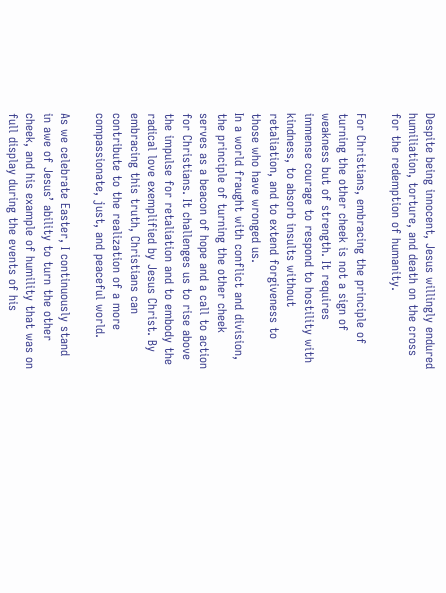Despite being innocent, Jesus willingly endured humiliation, torture, and death on the cross for the redemption of humanity.

For Christians, embracing the principle of turning the other cheek is not a sign of weakness but of strength. It requires immense courage to respond to hostility with kindness, to absorb insults without retaliation, and to extend forgiveness to those who have wronged us.
In a world fraught with conflict and division, the principle of turning the other cheek serves as a beacon of hope and a call to action for Christians. It challenges us to rise above the impulse for retaliation and to embody the radical love exemplified by Jesus Christ. By embracing this truth, Christians can contribute to the realization of a more compassionate, just, and peaceful world.

As we celebrate Easter, I continuously stand in awe of Jesus’ ability to turn the other cheek, and his example of humility that was on full display during the events of his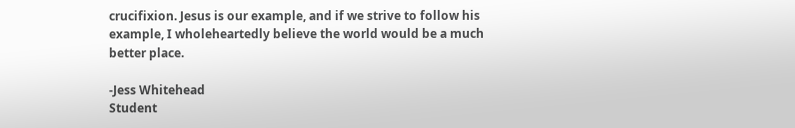crucifixion. Jesus is our example, and if we strive to follow his example, I wholeheartedly believe the world would be a much better place.

-Jess Whitehead
Student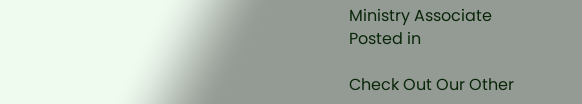Ministry Associate
Posted in

Check Out Our Other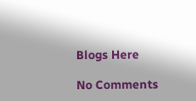Blogs Here

No Comments